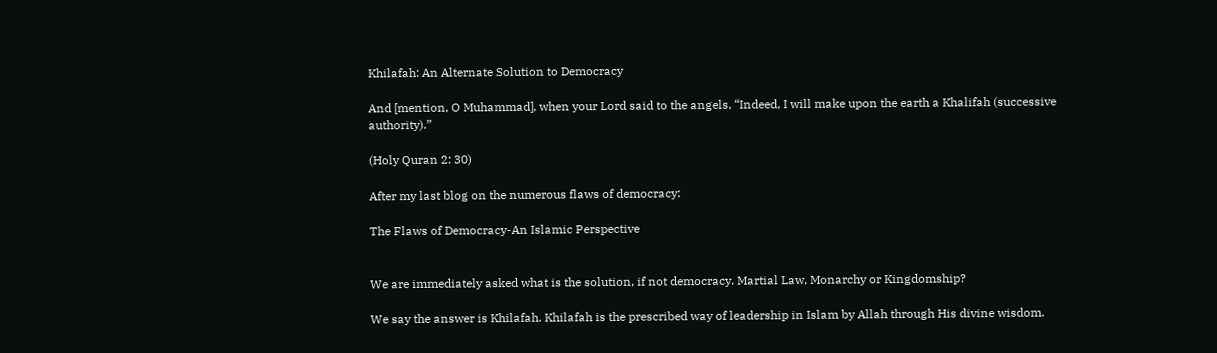Khilafah: An Alternate Solution to Democracy

And [mention, O Muhammad], when your Lord said to the angels, “Indeed, I will make upon the earth a Khalifah (successive authority).”

(Holy Quran 2: 30)

After my last blog on the numerous flaws of democracy:

The Flaws of Democracy-An Islamic Perspective


We are immediately asked what is the solution, if not democracy. Martial Law, Monarchy or Kingdomship?

We say the answer is Khilafah. Khilafah is the prescribed way of leadership in Islam by Allah through His divine wisdom.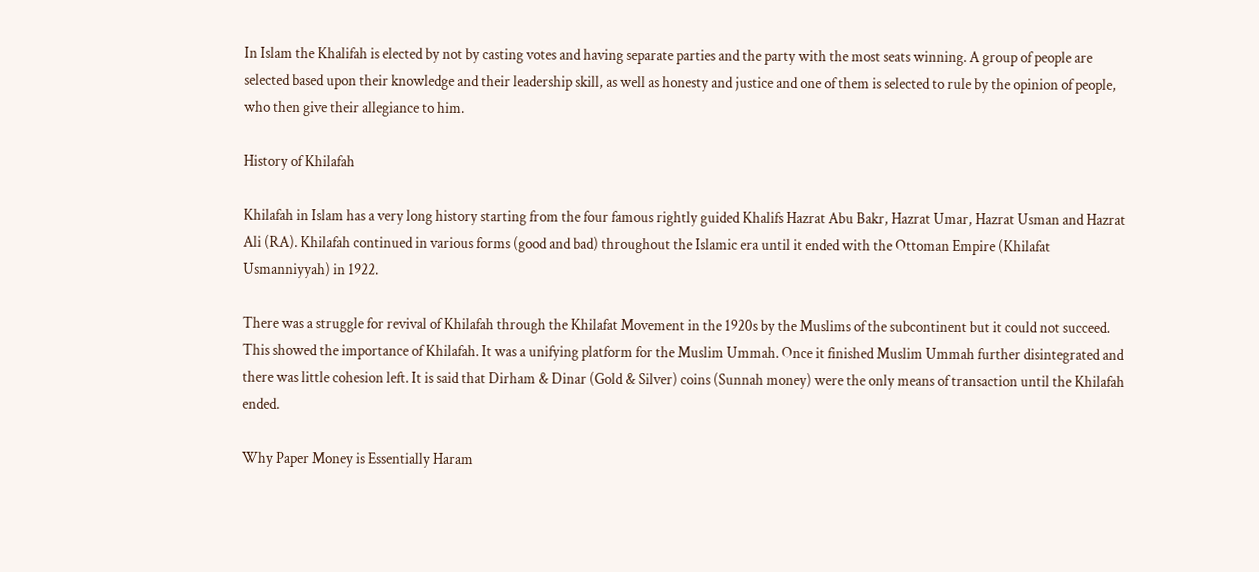In Islam the Khalifah is elected by not by casting votes and having separate parties and the party with the most seats winning. A group of people are selected based upon their knowledge and their leadership skill, as well as honesty and justice and one of them is selected to rule by the opinion of people, who then give their allegiance to him.

History of Khilafah

Khilafah in Islam has a very long history starting from the four famous rightly guided Khalifs Hazrat Abu Bakr, Hazrat Umar, Hazrat Usman and Hazrat Ali (RA). Khilafah continued in various forms (good and bad) throughout the Islamic era until it ended with the Ottoman Empire (Khilafat Usmanniyyah) in 1922.

There was a struggle for revival of Khilafah through the Khilafat Movement in the 1920s by the Muslims of the subcontinent but it could not succeed. This showed the importance of Khilafah. It was a unifying platform for the Muslim Ummah. Once it finished Muslim Ummah further disintegrated and there was little cohesion left. It is said that Dirham & Dinar (Gold & Silver) coins (Sunnah money) were the only means of transaction until the Khilafah ended.

Why Paper Money is Essentially Haram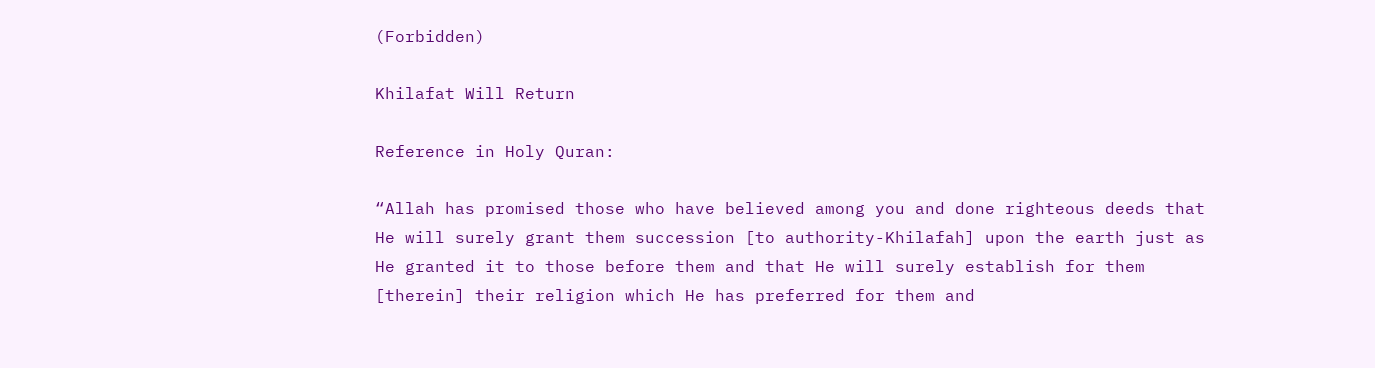(Forbidden)

Khilafat Will Return

Reference in Holy Quran:

“Allah has promised those who have believed among you and done righteous deeds that He will surely grant them succession [to authority-Khilafah] upon the earth just as He granted it to those before them and that He will surely establish for them [therein] their religion which He has preferred for them and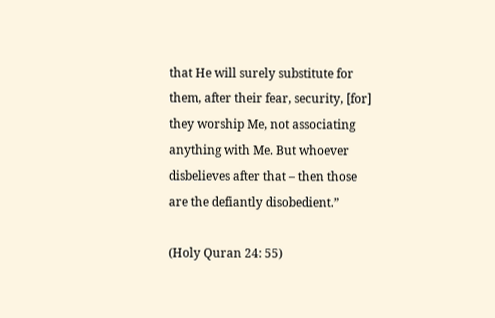that He will surely substitute for them, after their fear, security, [for] they worship Me, not associating anything with Me. But whoever disbelieves after that – then those are the defiantly disobedient.”

(Holy Quran 24: 55)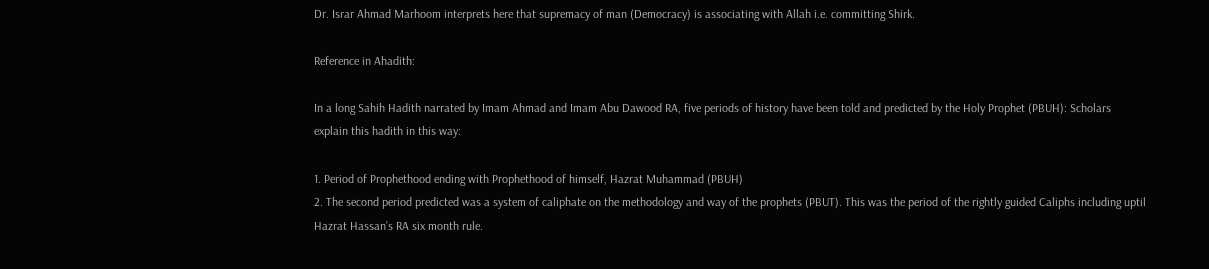Dr. Israr Ahmad Marhoom interprets here that supremacy of man (Democracy) is associating with Allah i.e. committing Shirk.

Reference in Ahadith:

In a long Sahih Hadith narrated by Imam Ahmad and Imam Abu Dawood RA, five periods of history have been told and predicted by the Holy Prophet (PBUH): Scholars explain this hadith in this way:

1. Period of Prophethood ending with Prophethood of himself, Hazrat Muhammad (PBUH)
2. The second period predicted was a system of caliphate on the methodology and way of the prophets (PBUT). This was the period of the rightly guided Caliphs including uptil Hazrat Hassan’s RA six month rule.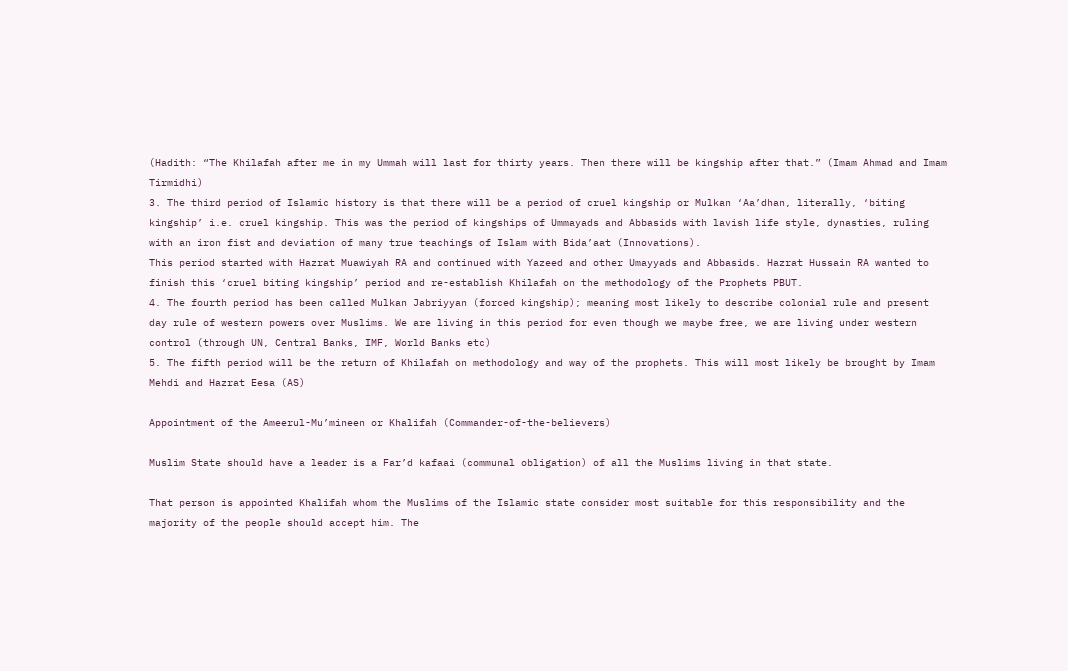(Hadith: “The Khilafah after me in my Ummah will last for thirty years. Then there will be kingship after that.” (Imam Ahmad and Imam Tirmidhi)
3. The third period of Islamic history is that there will be a period of cruel kingship or Mulkan ‘Aa’dhan, literally, ‘biting kingship’ i.e. cruel kingship. This was the period of kingships of Ummayads and Abbasids with lavish life style, dynasties, ruling with an iron fist and deviation of many true teachings of Islam with Bida’aat (Innovations).
This period started with Hazrat Muawiyah RA and continued with Yazeed and other Umayyads and Abbasids. Hazrat Hussain RA wanted to finish this ‘cruel biting kingship’ period and re-establish Khilafah on the methodology of the Prophets PBUT.
4. The fourth period has been called Mulkan Jabriyyan (forced kingship); meaning most likely to describe colonial rule and present day rule of western powers over Muslims. We are living in this period for even though we maybe free, we are living under western control (through UN, Central Banks, IMF, World Banks etc)
5. The fifth period will be the return of Khilafah on methodology and way of the prophets. This will most likely be brought by Imam Mehdi and Hazrat Eesa (AS)

Appointment of the Ameerul-Mu’mineen or Khalifah (Commander-of-the-believers)

Muslim State should have a leader is a Far’d kafaai (communal obligation) of all the Muslims living in that state.

That person is appointed Khalifah whom the Muslims of the Islamic state consider most suitable for this responsibility and the majority of the people should accept him. The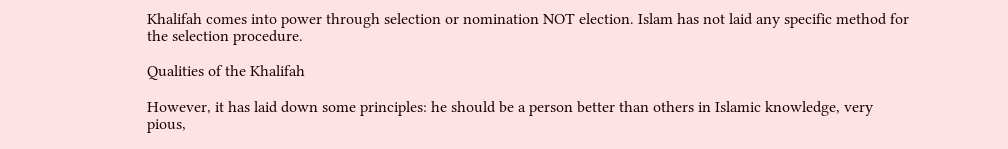Khalifah comes into power through selection or nomination NOT election. Islam has not laid any specific method for the selection procedure.

Qualities of the Khalifah

However, it has laid down some principles: he should be a person better than others in Islamic knowledge, very pious,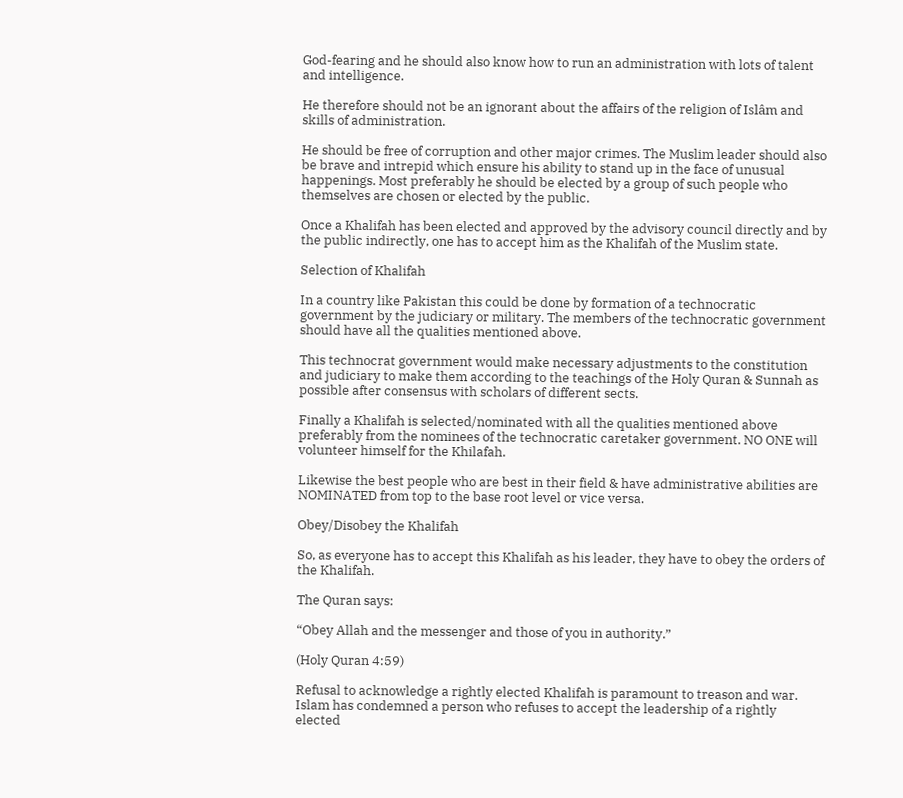God-fearing and he should also know how to run an administration with lots of talent and intelligence.

He therefore should not be an ignorant about the affairs of the religion of Islâm and skills of administration.

He should be free of corruption and other major crimes. The Muslim leader should also be brave and intrepid which ensure his ability to stand up in the face of unusual happenings. Most preferably he should be elected by a group of such people who themselves are chosen or elected by the public.

Once a Khalifah has been elected and approved by the advisory council directly and by the public indirectly, one has to accept him as the Khalifah of the Muslim state.

Selection of Khalifah

In a country like Pakistan this could be done by formation of a technocratic government by the judiciary or military. The members of the technocratic government should have all the qualities mentioned above.

This technocrat government would make necessary adjustments to the constitution and judiciary to make them according to the teachings of the Holy Quran & Sunnah as possible after consensus with scholars of different sects.

Finally a Khalifah is selected/nominated with all the qualities mentioned above preferably from the nominees of the technocratic caretaker government. NO ONE will volunteer himself for the Khilafah.

Likewise the best people who are best in their field & have administrative abilities are NOMINATED from top to the base root level or vice versa.

Obey/Disobey the Khalifah

So, as everyone has to accept this Khalifah as his leader, they have to obey the orders of the Khalifah.

The Quran says:

“Obey Allah and the messenger and those of you in authority.”

(Holy Quran 4:59)

Refusal to acknowledge a rightly elected Khalifah is paramount to treason and war. Islam has condemned a person who refuses to accept the leadership of a rightly elected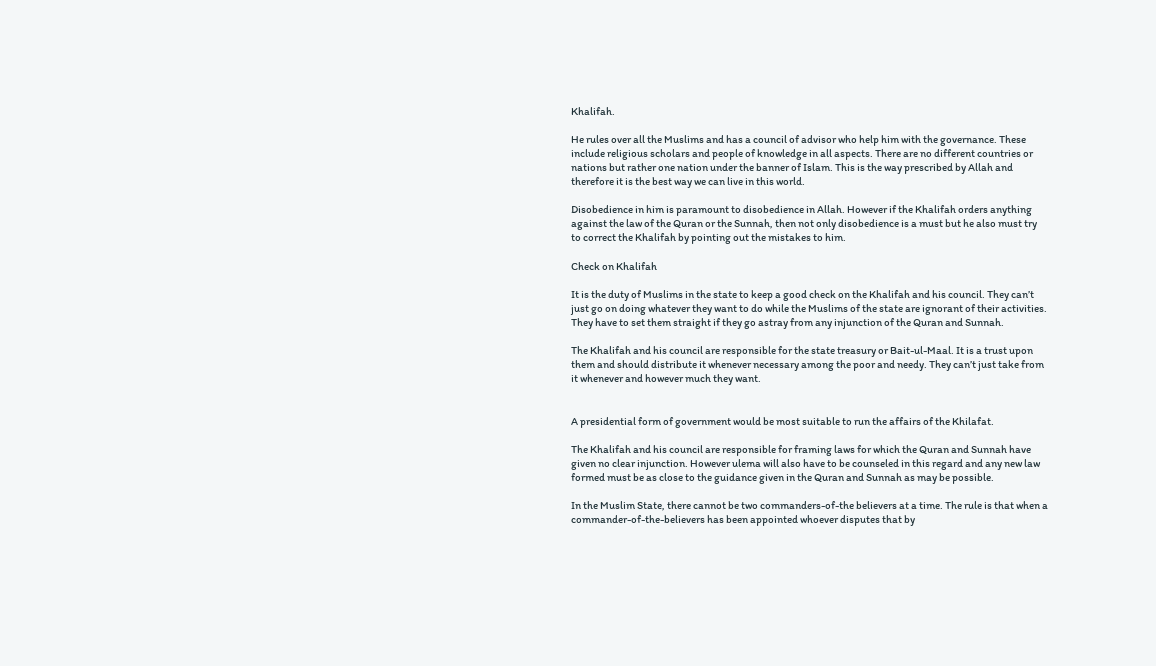Khalifah.

He rules over all the Muslims and has a council of advisor who help him with the governance. These include religious scholars and people of knowledge in all aspects. There are no different countries or nations but rather one nation under the banner of Islam. This is the way prescribed by Allah and therefore it is the best way we can live in this world.

Disobedience in him is paramount to disobedience in Allah. However if the Khalifah orders anything against the law of the Quran or the Sunnah, then not only disobedience is a must but he also must try to correct the Khalifah by pointing out the mistakes to him.

Check on Khalifah

It is the duty of Muslims in the state to keep a good check on the Khalifah and his council. They can’t just go on doing whatever they want to do while the Muslims of the state are ignorant of their activities. They have to set them straight if they go astray from any injunction of the Quran and Sunnah.

The Khalifah and his council are responsible for the state treasury or Bait-ul-Maal. It is a trust upon them and should distribute it whenever necessary among the poor and needy. They can’t just take from it whenever and however much they want.


A presidential form of government would be most suitable to run the affairs of the Khilafat.

The Khalifah and his council are responsible for framing laws for which the Quran and Sunnah have given no clear injunction. However ulema will also have to be counseled in this regard and any new law formed must be as close to the guidance given in the Quran and Sunnah as may be possible.

In the Muslim State, there cannot be two commanders-of-the believers at a time. The rule is that when a commander-of-the-believers has been appointed whoever disputes that by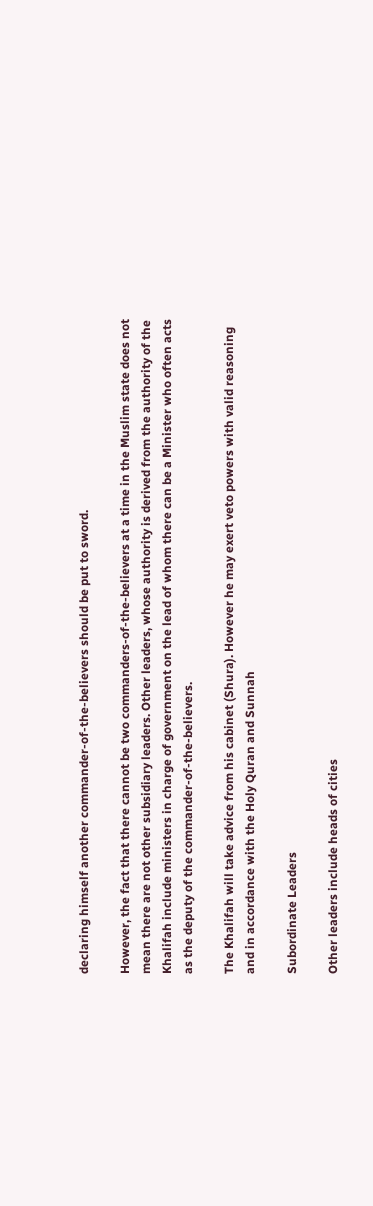declaring himself another commander-of-the-believers should be put to sword.

However, the fact that there cannot be two commanders-of-the-believers at a time in the Muslim state does not mean there are not other subsidiary leaders. Other leaders, whose authority is derived from the authority of the Khalifah include ministers in charge of government on the lead of whom there can be a Minister who often acts as the deputy of the commander-of-the-believers.

The Khalifah will take advice from his cabinet (Shura). However he may exert veto powers with valid reasoning and in accordance with the Holy Quran and Sunnah

Subordinate Leaders

Other leaders include heads of cities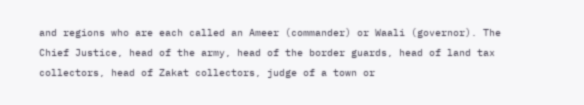and regions who are each called an Ameer (commander) or Waali (governor). The Chief Justice, head of the army, head of the border guards, head of land tax collectors, head of Zakat collectors, judge of a town or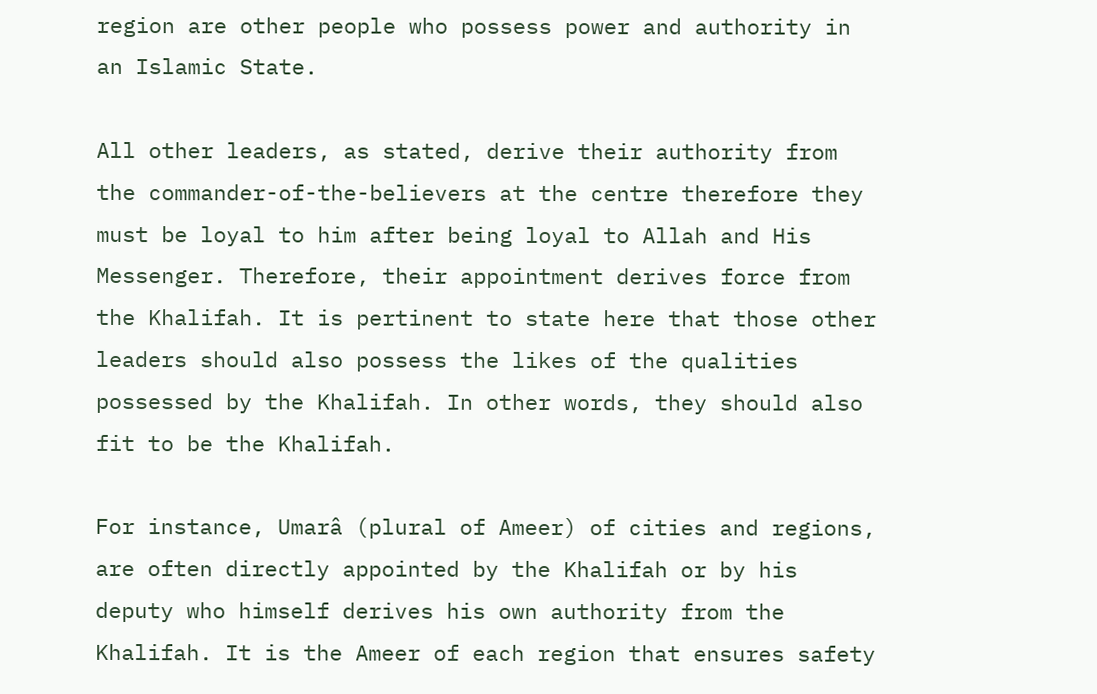region are other people who possess power and authority in an Islamic State.

All other leaders, as stated, derive their authority from the commander-of-the-believers at the centre therefore they must be loyal to him after being loyal to Allah and His Messenger. Therefore, their appointment derives force from the Khalifah. It is pertinent to state here that those other leaders should also possess the likes of the qualities possessed by the Khalifah. In other words, they should also fit to be the Khalifah.

For instance, Umarâ (plural of Ameer) of cities and regions, are often directly appointed by the Khalifah or by his deputy who himself derives his own authority from the Khalifah. It is the Ameer of each region that ensures safety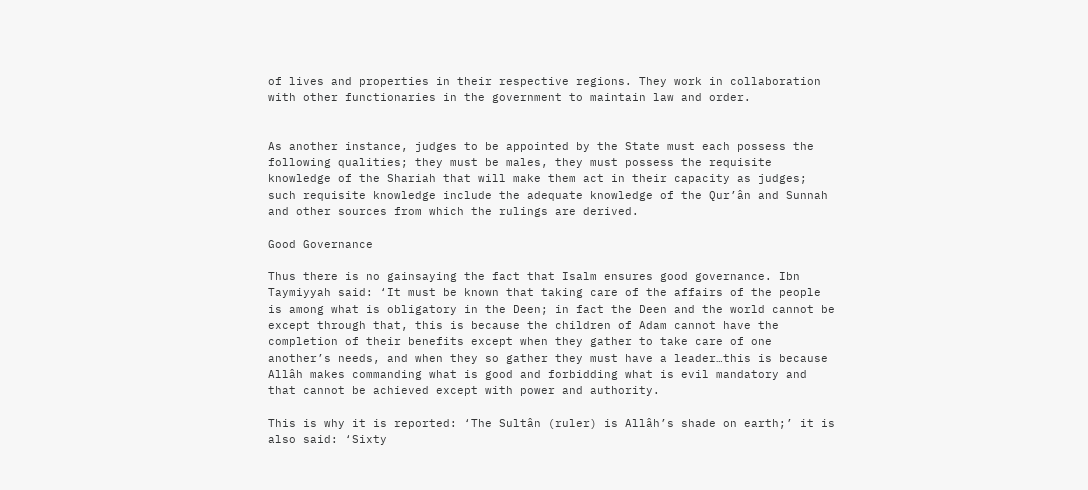of lives and properties in their respective regions. They work in collaboration with other functionaries in the government to maintain law and order.


As another instance, judges to be appointed by the State must each possess the following qualities; they must be males, they must possess the requisite knowledge of the Shariah that will make them act in their capacity as judges; such requisite knowledge include the adequate knowledge of the Qur’ân and Sunnah and other sources from which the rulings are derived.

Good Governance

Thus there is no gainsaying the fact that Isalm ensures good governance. Ibn Taymiyyah said: ‘It must be known that taking care of the affairs of the people is among what is obligatory in the Deen; in fact the Deen and the world cannot be except through that, this is because the children of Adam cannot have the completion of their benefits except when they gather to take care of one another’s needs, and when they so gather they must have a leader…this is because Allâh makes commanding what is good and forbidding what is evil mandatory and that cannot be achieved except with power and authority.

This is why it is reported: ‘The Sultân (ruler) is Allâh’s shade on earth;’ it is also said: ‘Sixty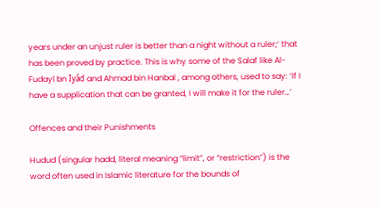years under an unjust ruler is better than a night without a ruler;’ that has been proved by practice. This is why some of the Salaf like Al-Fudayl bn Iyâd and Ahmad bin Hanbal , among others, used to say: ‘If I have a supplication that can be granted, I will make it for the ruler…’

Offences and their Punishments

Hudud (singular hadd, literal meaning “limit”, or “restriction”) is the word often used in Islamic literature for the bounds of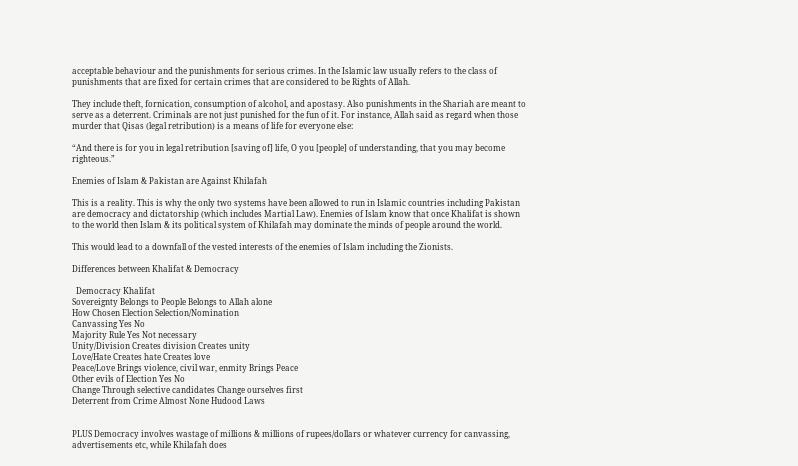acceptable behaviour and the punishments for serious crimes. In the Islamic law usually refers to the class of punishments that are fixed for certain crimes that are considered to be Rights of Allah.

They include theft, fornication, consumption of alcohol, and apostasy. Also punishments in the Shariah are meant to serve as a deterrent. Criminals are not just punished for the fun of it. For instance, Allah said as regard when those murder that Qisas (legal retribution) is a means of life for everyone else:

“And there is for you in legal retribution [saving of] life, O you [people] of understanding, that you may become righteous.”

Enemies of Islam & Pakistan are Against Khilafah

This is a reality. This is why the only two systems have been allowed to run in Islamic countries including Pakistan are democracy and dictatorship (which includes Martial Law). Enemies of Islam know that once Khalifat is shown to the world then Islam & its political system of Khilafah may dominate the minds of people around the world.

This would lead to a downfall of the vested interests of the enemies of Islam including the Zionists.

Differences between Khalifat & Democracy

  Democracy Khalifat
Sovereignty Belongs to People Belongs to Allah alone
How Chosen Election Selection/Nomination
Canvassing Yes No
Majority Rule Yes Not necessary
Unity/Division Creates division Creates unity
Love/Hate Creates hate Creates love
Peace/Love Brings violence, civil war, enmity Brings Peace
Other evils of Election Yes No
Change Through selective candidates Change ourselves first
Deterrent from Crime Almost None Hudood Laws


PLUS Democracy involves wastage of millions & millions of rupees/dollars or whatever currency for canvassing, advertisements etc, while Khilafah does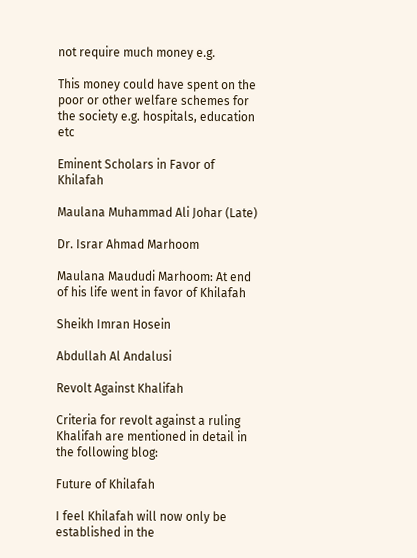not require much money e.g.

This money could have spent on the poor or other welfare schemes for the society e.g. hospitals, education etc

Eminent Scholars in Favor of Khilafah

Maulana Muhammad Ali Johar (Late)

Dr. Israr Ahmad Marhoom

Maulana Maududi Marhoom: At end of his life went in favor of Khilafah

Sheikh Imran Hosein

Abdullah Al Andalusi

Revolt Against Khalifah

Criteria for revolt against a ruling Khalifah are mentioned in detail in the following blog:

Future of Khilafah

I feel Khilafah will now only be established in the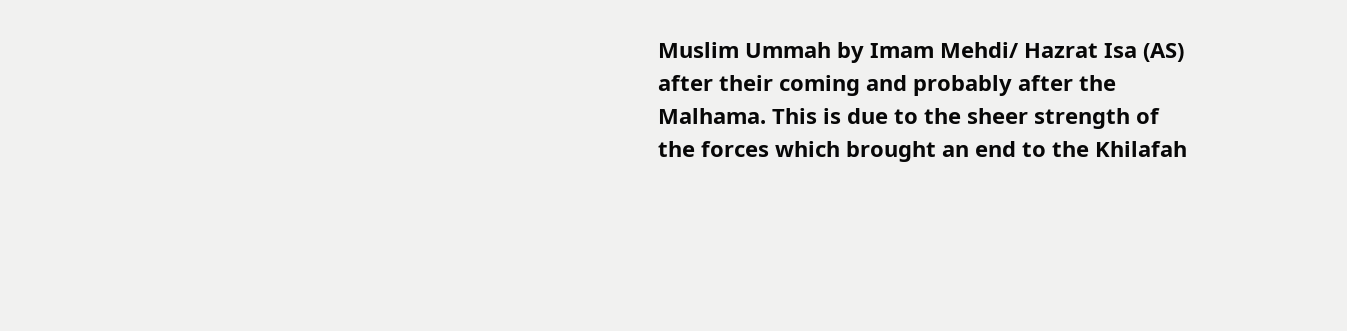Muslim Ummah by Imam Mehdi/ Hazrat Isa (AS) after their coming and probably after the Malhama. This is due to the sheer strength of the forces which brought an end to the Khilafah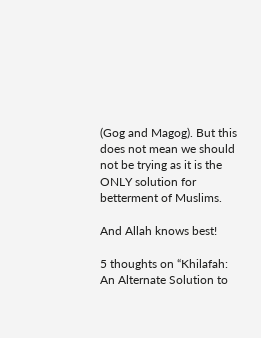(Gog and Magog). But this does not mean we should not be trying as it is the ONLY solution for betterment of Muslims.

And Allah knows best!

5 thoughts on “Khilafah: An Alternate Solution to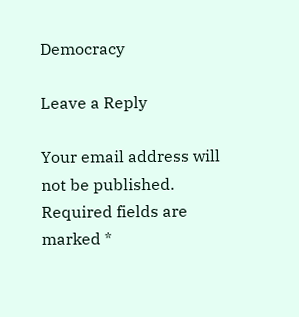Democracy

Leave a Reply

Your email address will not be published. Required fields are marked *